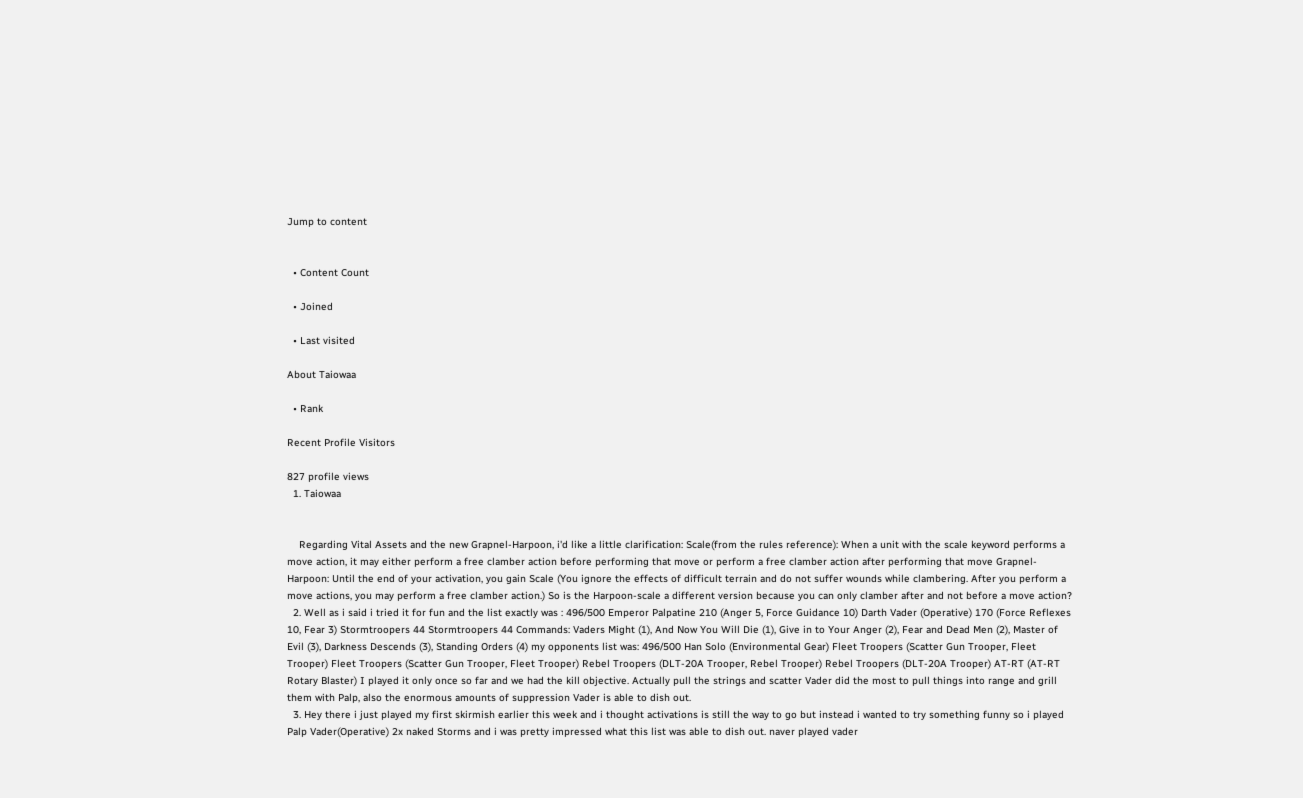Jump to content


  • Content Count

  • Joined

  • Last visited

About Taiowaa

  • Rank

Recent Profile Visitors

827 profile views
  1. Taiowaa


    Regarding Vital Assets and the new Grapnel-Harpoon, i'd like a little clarification: Scale(from the rules reference): When a unit with the scale keyword performs a move action, it may either perform a free clamber action before performing that move or perform a free clamber action after performing that move Grapnel-Harpoon: Until the end of your activation, you gain Scale (You ignore the effects of difficult terrain and do not suffer wounds while clambering. After you perform a move actions, you may perform a free clamber action.) So is the Harpoon-scale a different version because you can only clamber after and not before a move action?
  2. Well as i said i tried it for fun and the list exactly was : 496/500 Emperor Palpatine 210 (Anger 5, Force Guidance 10) Darth Vader (Operative) 170 (Force Reflexes 10, Fear 3) Stormtroopers 44 Stormtroopers 44 Commands: Vaders Might (1), And Now You Will Die (1), Give in to Your Anger (2), Fear and Dead Men (2), Master of Evil (3), Darkness Descends (3), Standing Orders (4) my opponents list was: 496/500 Han Solo (Environmental Gear) Fleet Troopers (Scatter Gun Trooper, Fleet Trooper) Fleet Troopers (Scatter Gun Trooper, Fleet Trooper) Rebel Troopers (DLT-20A Trooper, Rebel Trooper) Rebel Troopers (DLT-20A Trooper) AT-RT (AT-RT Rotary Blaster) I played it only once so far and we had the kill objective. Actually pull the strings and scatter Vader did the most to pull things into range and grill them with Palp, also the enormous amounts of suppression Vader is able to dish out.
  3. Hey there i just played my first skirmish earlier this week and i thought activations is still the way to go but instead i wanted to try something funny so i played Palp Vader(Operative) 2x naked Storms and i was pretty impressed what this list was able to dish out. naver played vader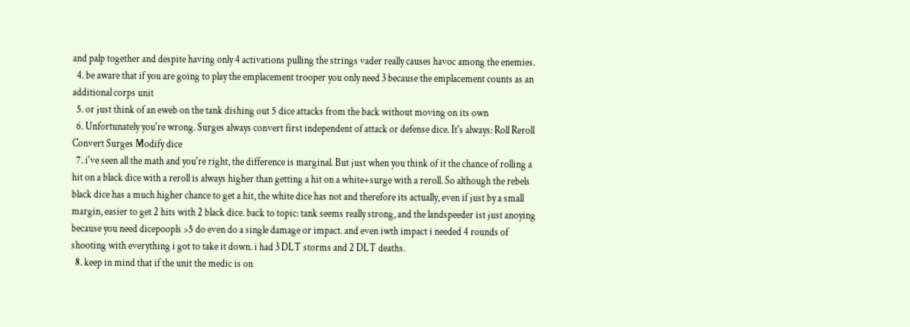and palp together and despite having only 4 activations pulling the strings vader really causes havoc among the enemies.
  4. be aware that if you are going to play the emplacement trooper you only need 3 because the emplacement counts as an additional corps unit
  5. or just think of an eweb on the tank dishing out 5 dice attacks from the back without moving on its own
  6. Unfortunately you're wrong. Surges always convert first independent of attack or defense dice. It's always: Roll Reroll Convert Surges Modify dice
  7. i've seen all the math and you're right, the difference is marginal. But just when you think of it the chance of rolling a hit on a black dice with a reroll is always higher than getting a hit on a white+surge with a reroll. So although the rebels black dice has a much higher chance to get a hit, the white dice has not and therefore its actually, even if just by a small margin, easier to get 2 hits with 2 black dice. back to topic: tank seems really strong, and the landspeeder ist just anoying because you need dicepoopls >5 do even do a single damage or impact. and even iwth impact i needed 4 rounds of shooting with everything i got to take it down. i had 3 DLT storms and 2 DLT deaths.
  8. keep in mind that if the unit the medic is on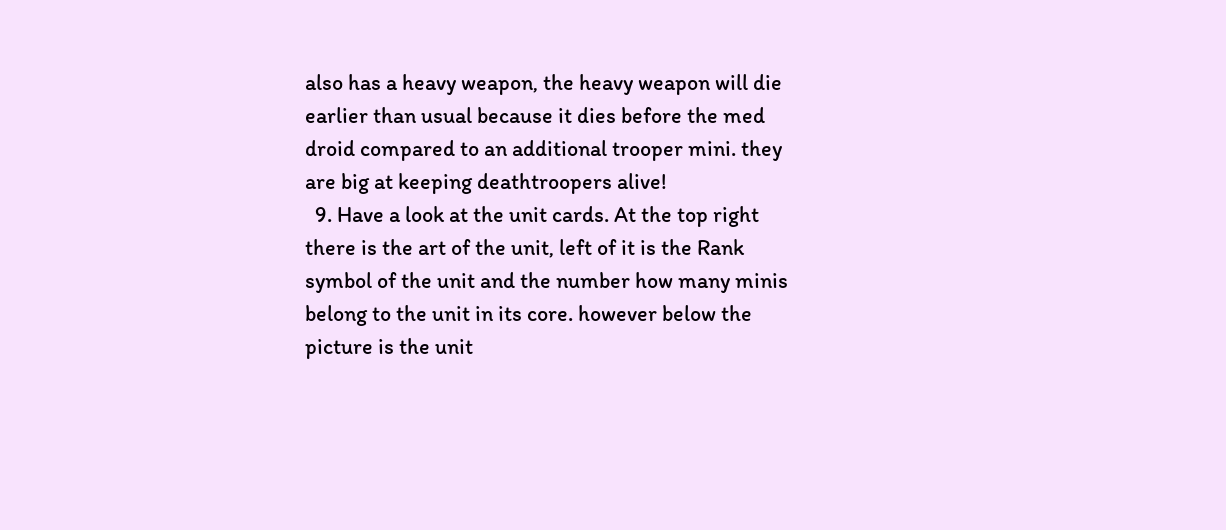also has a heavy weapon, the heavy weapon will die earlier than usual because it dies before the med droid compared to an additional trooper mini. they are big at keeping deathtroopers alive!
  9. Have a look at the unit cards. At the top right there is the art of the unit, left of it is the Rank symbol of the unit and the number how many minis belong to the unit in its core. however below the picture is the unit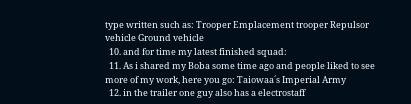type written such as: Trooper Emplacement trooper Repulsor vehicle Ground vehicle
  10. and for time my latest finished squad:
  11. As i shared my Boba some time ago and people liked to see more of my work, here you go: Taiowaa´s Imperial Army
  12. in the trailer one guy also has a electrostaff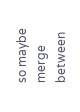so maybe merge between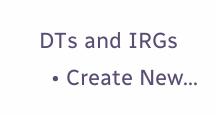DTs and IRGs
  • Create New...